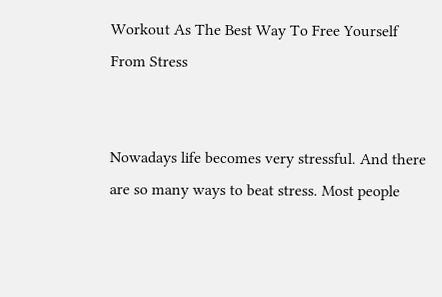Workout As The Best Way To Free Yourself From Stress


Nowadays life becomes very stressful. And there are so many ways to beat stress. Most people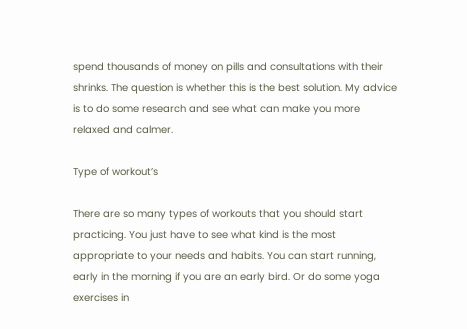spend thousands of money on pills and consultations with their shrinks. The question is whether this is the best solution. My advice is to do some research and see what can make you more relaxed and calmer.

Type of workout’s

There are so many types of workouts that you should start practicing. You just have to see what kind is the most appropriate to your needs and habits. You can start running, early in the morning if you are an early bird. Or do some yoga exercises in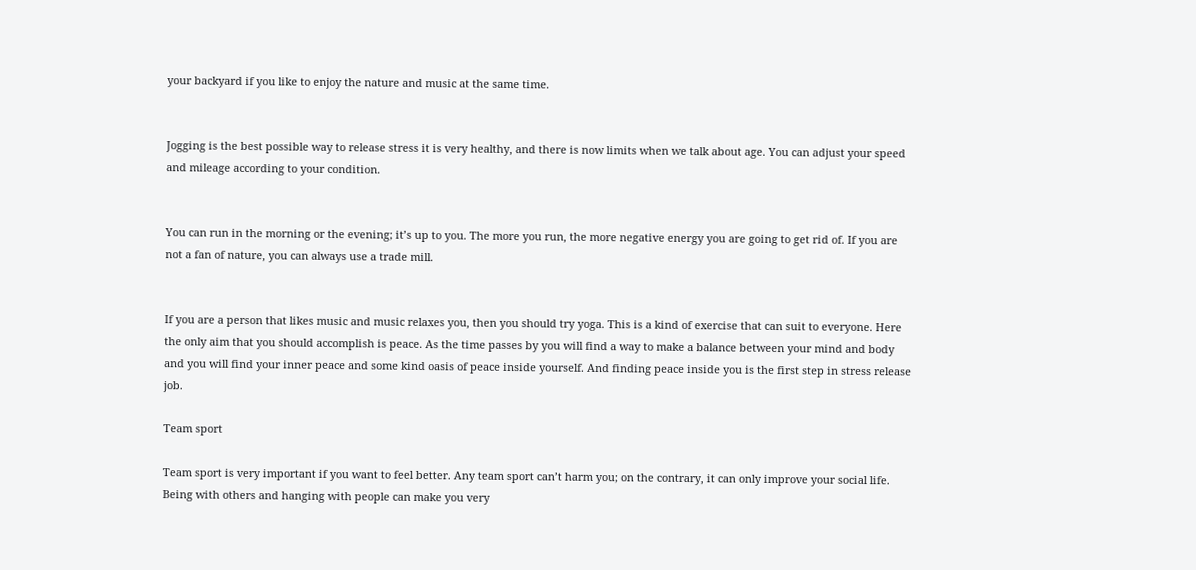your backyard if you like to enjoy the nature and music at the same time.


Jogging is the best possible way to release stress it is very healthy, and there is now limits when we talk about age. You can adjust your speed and mileage according to your condition.


You can run in the morning or the evening; it’s up to you. The more you run, the more negative energy you are going to get rid of. If you are not a fan of nature, you can always use a trade mill.


If you are a person that likes music and music relaxes you, then you should try yoga. This is a kind of exercise that can suit to everyone. Here the only aim that you should accomplish is peace. As the time passes by you will find a way to make a balance between your mind and body and you will find your inner peace and some kind oasis of peace inside yourself. And finding peace inside you is the first step in stress release job.

Team sport

Team sport is very important if you want to feel better. Any team sport can’t harm you; on the contrary, it can only improve your social life. Being with others and hanging with people can make you very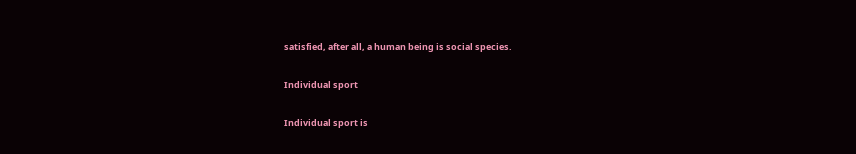satisfied, after all, a human being is social species.

Individual sport

Individual sport is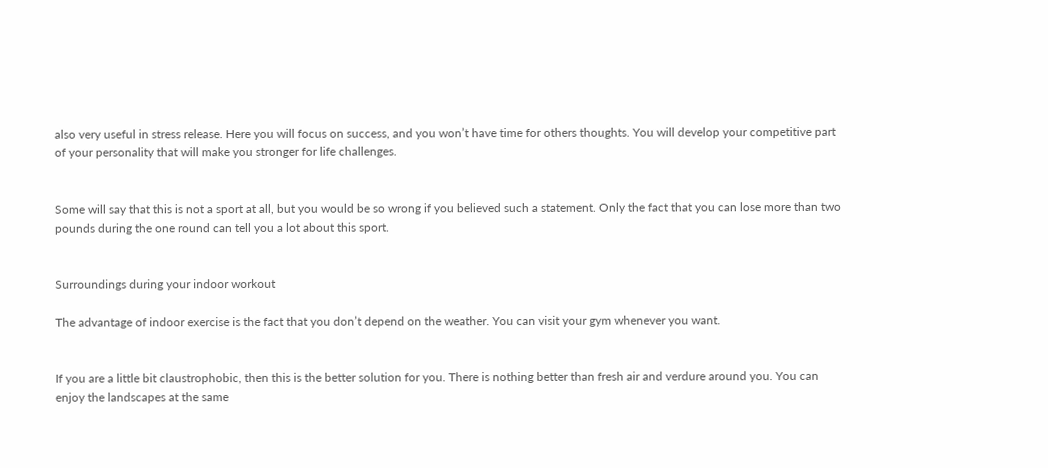also very useful in stress release. Here you will focus on success, and you won’t have time for others thoughts. You will develop your competitive part of your personality that will make you stronger for life challenges.


Some will say that this is not a sport at all, but you would be so wrong if you believed such a statement. Only the fact that you can lose more than two pounds during the one round can tell you a lot about this sport.


Surroundings during your indoor workout

The advantage of indoor exercise is the fact that you don’t depend on the weather. You can visit your gym whenever you want.


If you are a little bit claustrophobic, then this is the better solution for you. There is nothing better than fresh air and verdure around you. You can enjoy the landscapes at the same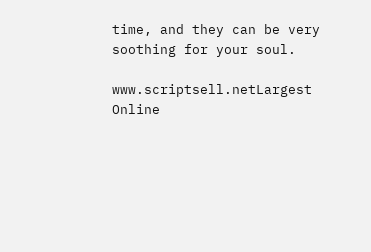time, and they can be very soothing for your soul.

www.scriptsell.netLargest Online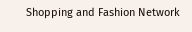Shopping and Fashion Network